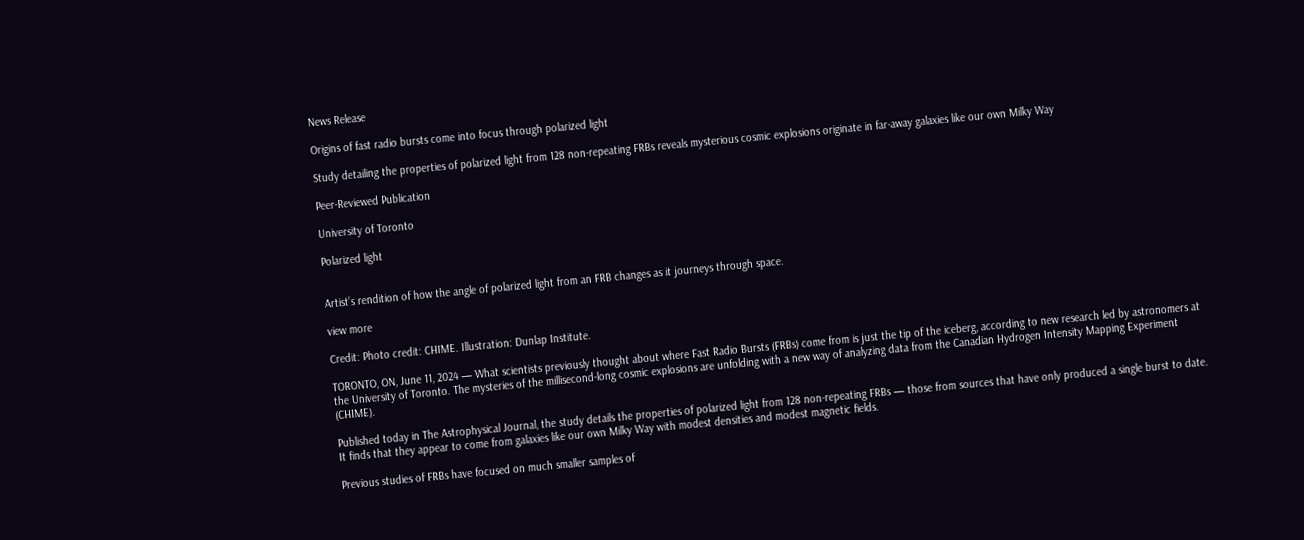News Release

Origins of fast radio bursts come into focus through polarized light

Study detailing the properties of polarized light from 128 non-repeating FRBs reveals mysterious cosmic explosions originate in far-away galaxies like our own Milky Way

Peer-Reviewed Publication

University of Toronto

Polarized light


Artist’s rendition of how the angle of polarized light from an FRB changes as it journeys through space.

view more

Credit: Photo credit: CHIME. Illustration: Dunlap Institute.

TORONTO, ON, June 11, 2024 — What scientists previously thought about where Fast Radio Bursts (FRBs) come from is just the tip of the iceberg, according to new research led by astronomers at the University of Toronto. The mysteries of the millisecond-long cosmic explosions are unfolding with a new way of analyzing data from the Canadian Hydrogen Intensity Mapping Experiment (CHIME).

Published today in The Astrophysical Journal, the study details the properties of polarized light from 128 non-repeating FRBs — those from sources that have only produced a single burst to date. It finds that they appear to come from galaxies like our own Milky Way with modest densities and modest magnetic fields.

Previous studies of FRBs have focused on much smaller samples of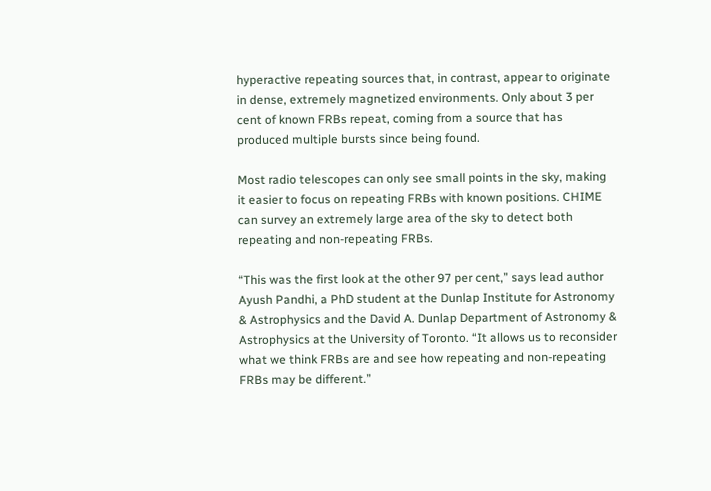hyperactive repeating sources that, in contrast, appear to originate in dense, extremely magnetized environments. Only about 3 per cent of known FRBs repeat, coming from a source that has produced multiple bursts since being found.

Most radio telescopes can only see small points in the sky, making it easier to focus on repeating FRBs with known positions. CHIME can survey an extremely large area of the sky to detect both repeating and non-repeating FRBs.

“This was the first look at the other 97 per cent,” says lead author Ayush Pandhi, a PhD student at the Dunlap Institute for Astronomy & Astrophysics and the David A. Dunlap Department of Astronomy & Astrophysics at the University of Toronto. “It allows us to reconsider what we think FRBs are and see how repeating and non-repeating FRBs may be different.”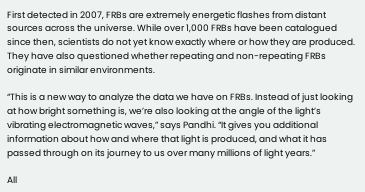First detected in 2007, FRBs are extremely energetic flashes from distant sources across the universe. While over 1,000 FRBs have been catalogued since then, scientists do not yet know exactly where or how they are produced. They have also questioned whether repeating and non-repeating FRBs originate in similar environments.

“This is a new way to analyze the data we have on FRBs. Instead of just looking at how bright something is, we’re also looking at the angle of the light’s vibrating electromagnetic waves,” says Pandhi. “It gives you additional information about how and where that light is produced, and what it has passed through on its journey to us over many millions of light years.”

All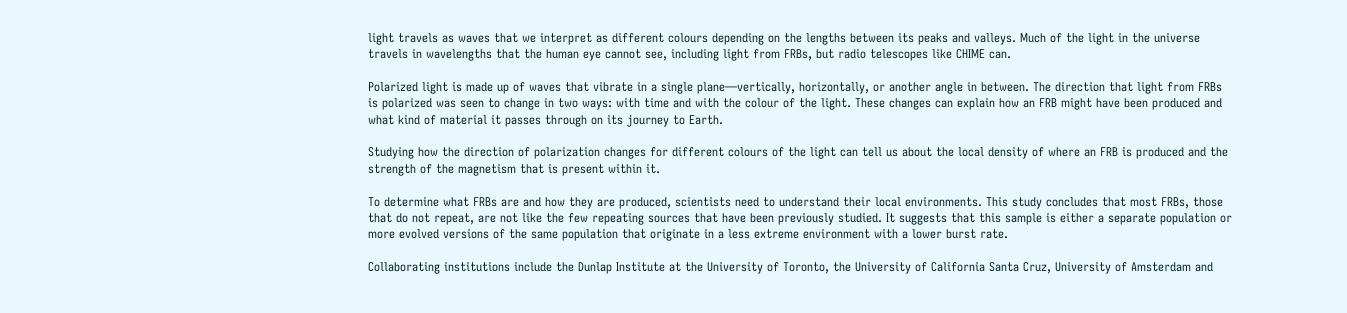light travels as waves that we interpret as different colours depending on the lengths between its peaks and valleys. Much of the light in the universe travels in wavelengths that the human eye cannot see, including light from FRBs, but radio telescopes like CHIME can.

Polarized light is made up of waves that vibrate in a single plane—vertically, horizontally, or another angle in between. The direction that light from FRBs is polarized was seen to change in two ways: with time and with the colour of the light. These changes can explain how an FRB might have been produced and what kind of material it passes through on its journey to Earth.

Studying how the direction of polarization changes for different colours of the light can tell us about the local density of where an FRB is produced and the strength of the magnetism that is present within it.

To determine what FRBs are and how they are produced, scientists need to understand their local environments. This study concludes that most FRBs, those that do not repeat, are not like the few repeating sources that have been previously studied. It suggests that this sample is either a separate population or more evolved versions of the same population that originate in a less extreme environment with a lower burst rate.

Collaborating institutions include the Dunlap Institute at the University of Toronto, the University of California Santa Cruz, University of Amsterdam and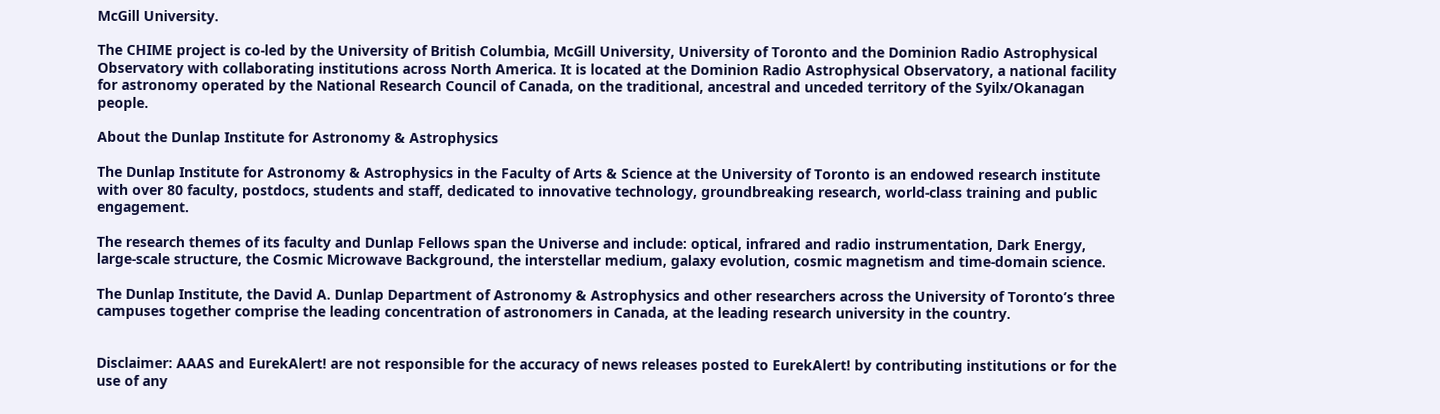McGill University.

The CHIME project is co-led by the University of British Columbia, McGill University, University of Toronto and the Dominion Radio Astrophysical Observatory with collaborating institutions across North America. It is located at the Dominion Radio Astrophysical Observatory, a national facility for astronomy operated by the National Research Council of Canada, on the traditional, ancestral and unceded territory of the Syilx/Okanagan people.

About the Dunlap Institute for Astronomy & Astrophysics

The Dunlap Institute for Astronomy & Astrophysics in the Faculty of Arts & Science at the University of Toronto is an endowed research institute with over 80 faculty, postdocs, students and staff, dedicated to innovative technology, groundbreaking research, world-class training and public engagement.

The research themes of its faculty and Dunlap Fellows span the Universe and include: optical, infrared and radio instrumentation, Dark Energy, large-scale structure, the Cosmic Microwave Background, the interstellar medium, galaxy evolution, cosmic magnetism and time-domain science.

The Dunlap Institute, the David A. Dunlap Department of Astronomy & Astrophysics and other researchers across the University of Toronto’s three campuses together comprise the leading concentration of astronomers in Canada, at the leading research university in the country.


Disclaimer: AAAS and EurekAlert! are not responsible for the accuracy of news releases posted to EurekAlert! by contributing institutions or for the use of any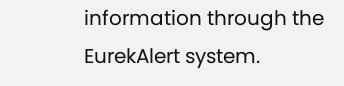information through the EurekAlert system.